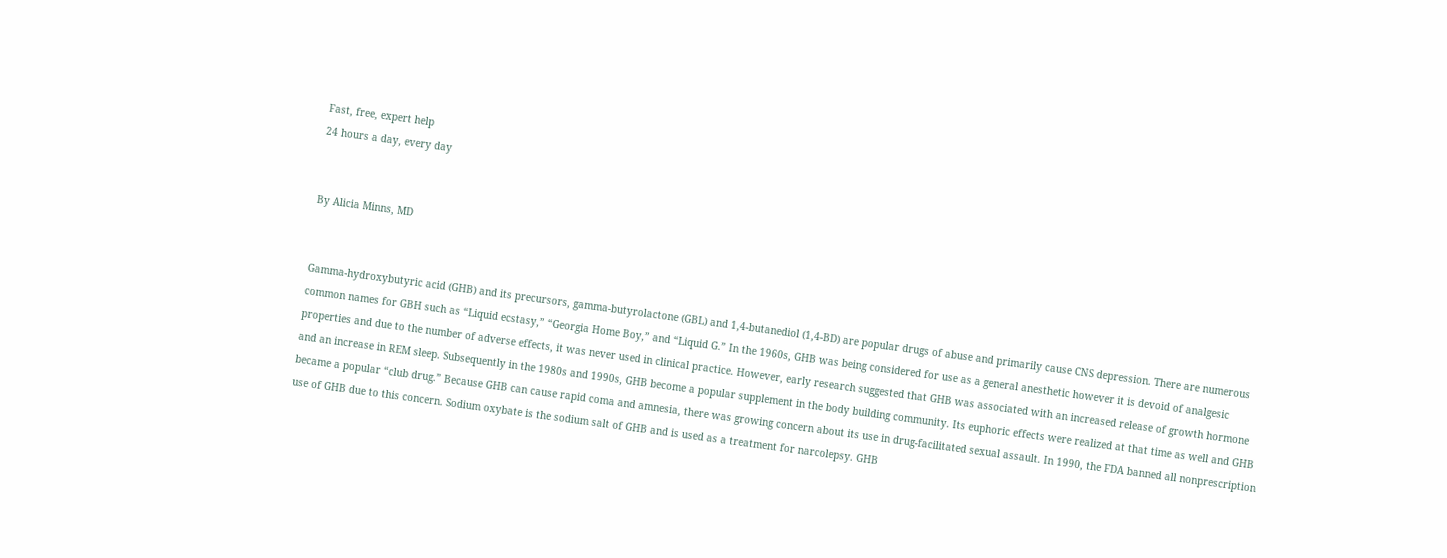Fast, free, expert help
24 hours a day, every day


By Alicia Minns, MD


Gamma-hydroxybutyric acid (GHB) and its precursors, gamma-butyrolactone (GBL) and 1,4-butanediol (1,4-BD) are popular drugs of abuse and primarily cause CNS depression. There are numerous common names for GBH such as “Liquid ecstasy,” “Georgia Home Boy,” and “Liquid G.” In the 1960s, GHB was being considered for use as a general anesthetic however it is devoid of analgesic properties and due to the number of adverse effects, it was never used in clinical practice. However, early research suggested that GHB was associated with an increased release of growth hormone and an increase in REM sleep. Subsequently in the 1980s and 1990s, GHB become a popular supplement in the body building community. Its euphoric effects were realized at that time as well and GHB became a popular “club drug.” Because GHB can cause rapid coma and amnesia, there was growing concern about its use in drug-facilitated sexual assault. In 1990, the FDA banned all nonprescription use of GHB due to this concern. Sodium oxybate is the sodium salt of GHB and is used as a treatment for narcolepsy. GHB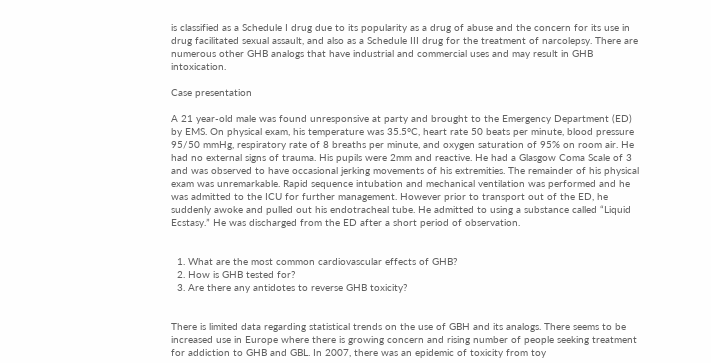is classified as a Schedule I drug due to its popularity as a drug of abuse and the concern for its use in drug facilitated sexual assault, and also as a Schedule III drug for the treatment of narcolepsy. There are numerous other GHB analogs that have industrial and commercial uses and may result in GHB intoxication.

Case presentation

A 21 year-old male was found unresponsive at party and brought to the Emergency Department (ED) by EMS. On physical exam, his temperature was 35.5°C, heart rate 50 beats per minute, blood pressure 95/50 mmHg, respiratory rate of 8 breaths per minute, and oxygen saturation of 95% on room air. He had no external signs of trauma. His pupils were 2mm and reactive. He had a Glasgow Coma Scale of 3 and was observed to have occasional jerking movements of his extremities. The remainder of his physical exam was unremarkable. Rapid sequence intubation and mechanical ventilation was performed and he was admitted to the ICU for further management. However prior to transport out of the ED, he suddenly awoke and pulled out his endotracheal tube. He admitted to using a substance called “Liquid Ecstasy.” He was discharged from the ED after a short period of observation.


  1. What are the most common cardiovascular effects of GHB?
  2. How is GHB tested for?
  3. Are there any antidotes to reverse GHB toxicity?


There is limited data regarding statistical trends on the use of GBH and its analogs. There seems to be increased use in Europe where there is growing concern and rising number of people seeking treatment for addiction to GHB and GBL. In 2007, there was an epidemic of toxicity from toy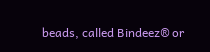beads, called Bindeez® or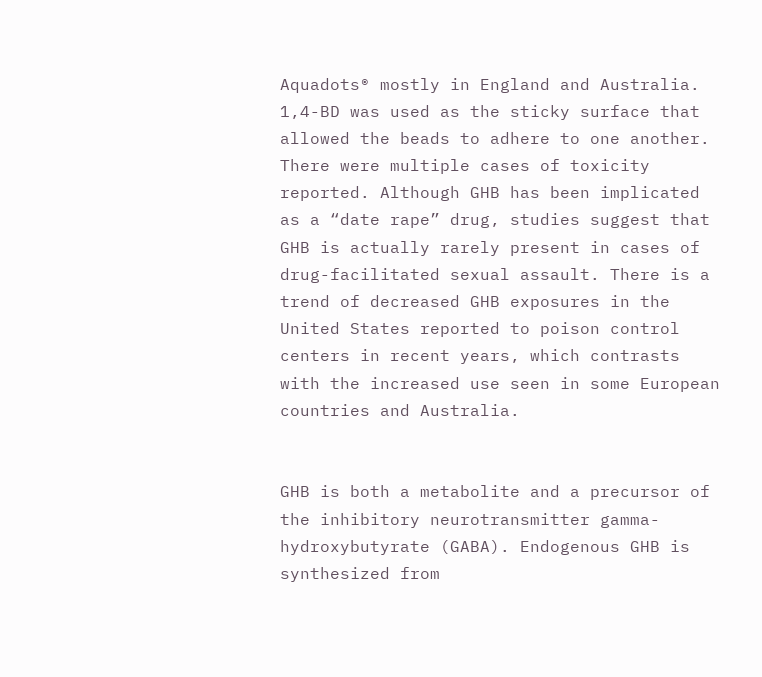Aquadots® mostly in England and Australia. 1,4-BD was used as the sticky surface that allowed the beads to adhere to one another. There were multiple cases of toxicity reported. Although GHB has been implicated as a “date rape” drug, studies suggest that GHB is actually rarely present in cases of drug-facilitated sexual assault. There is a trend of decreased GHB exposures in the United States reported to poison control centers in recent years, which contrasts with the increased use seen in some European countries and Australia.


GHB is both a metabolite and a precursor of the inhibitory neurotransmitter gamma-hydroxybutyrate (GABA). Endogenous GHB is synthesized from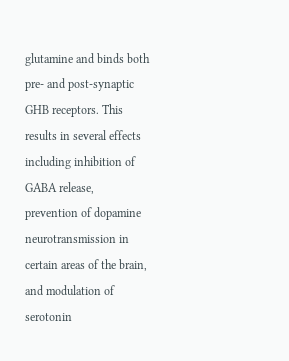glutamine and binds both pre- and post-synaptic GHB receptors. This results in several effects including inhibition of GABA release, prevention of dopamine neurotransmission in certain areas of the brain, and modulation of serotonin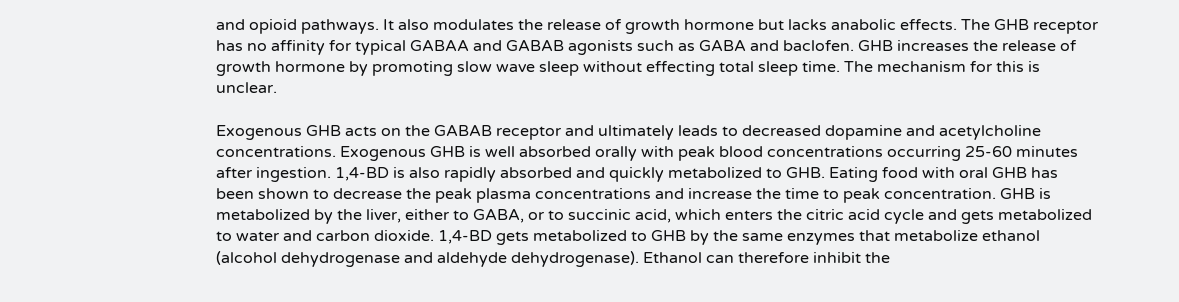and opioid pathways. It also modulates the release of growth hormone but lacks anabolic effects. The GHB receptor has no affinity for typical GABAA and GABAB agonists such as GABA and baclofen. GHB increases the release of growth hormone by promoting slow wave sleep without effecting total sleep time. The mechanism for this is unclear.

Exogenous GHB acts on the GABAB receptor and ultimately leads to decreased dopamine and acetylcholine concentrations. Exogenous GHB is well absorbed orally with peak blood concentrations occurring 25-60 minutes after ingestion. 1,4-BD is also rapidly absorbed and quickly metabolized to GHB. Eating food with oral GHB has been shown to decrease the peak plasma concentrations and increase the time to peak concentration. GHB is metabolized by the liver, either to GABA, or to succinic acid, which enters the citric acid cycle and gets metabolized to water and carbon dioxide. 1,4-BD gets metabolized to GHB by the same enzymes that metabolize ethanol (alcohol dehydrogenase and aldehyde dehydrogenase). Ethanol can therefore inhibit the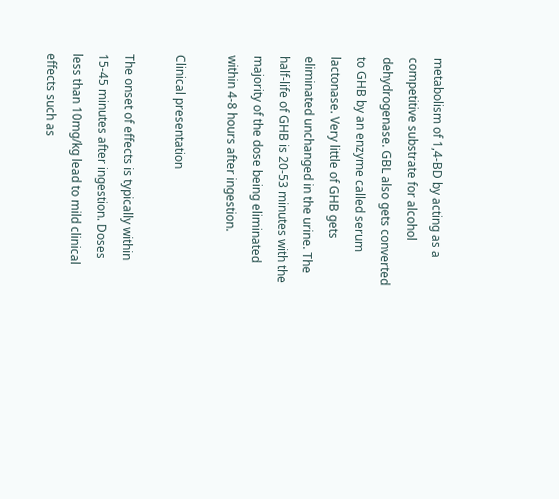metabolism of 1,4-BD by acting as a competitive substrate for alcohol dehydrogenase. GBL also gets converted to GHB by an enzyme called serum lactonase. Very little of GHB gets eliminated unchanged in the urine. The half-life of GHB is 20-53 minutes with the majority of the dose being eliminated within 4-8 hours after ingestion.

Clinical presentation

The onset of effects is typically within 15-45 minutes after ingestion. Doses less than 10mg/kg lead to mild clinical effects such as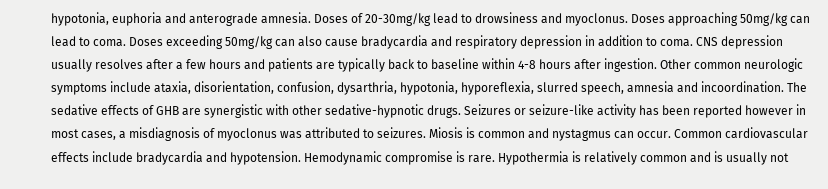hypotonia, euphoria and anterograde amnesia. Doses of 20-30mg/kg lead to drowsiness and myoclonus. Doses approaching 50mg/kg can lead to coma. Doses exceeding 50mg/kg can also cause bradycardia and respiratory depression in addition to coma. CNS depression usually resolves after a few hours and patients are typically back to baseline within 4-8 hours after ingestion. Other common neurologic symptoms include ataxia, disorientation, confusion, dysarthria, hypotonia, hyporeflexia, slurred speech, amnesia and incoordination. The sedative effects of GHB are synergistic with other sedative-hypnotic drugs. Seizures or seizure-like activity has been reported however in most cases, a misdiagnosis of myoclonus was attributed to seizures. Miosis is common and nystagmus can occur. Common cardiovascular effects include bradycardia and hypotension. Hemodynamic compromise is rare. Hypothermia is relatively common and is usually not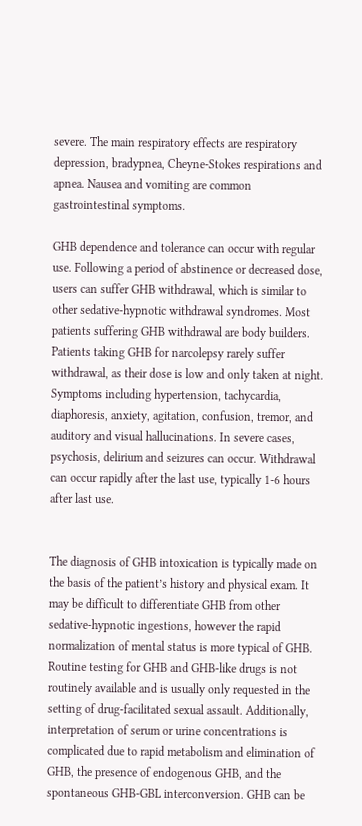severe. The main respiratory effects are respiratory depression, bradypnea, Cheyne-Stokes respirations and apnea. Nausea and vomiting are common gastrointestinal symptoms.

GHB dependence and tolerance can occur with regular use. Following a period of abstinence or decreased dose, users can suffer GHB withdrawal, which is similar to other sedative-hypnotic withdrawal syndromes. Most patients suffering GHB withdrawal are body builders. Patients taking GHB for narcolepsy rarely suffer withdrawal, as their dose is low and only taken at night. Symptoms including hypertension, tachycardia, diaphoresis, anxiety, agitation, confusion, tremor, and auditory and visual hallucinations. In severe cases, psychosis, delirium and seizures can occur. Withdrawal can occur rapidly after the last use, typically 1-6 hours after last use.


The diagnosis of GHB intoxication is typically made on the basis of the patient’s history and physical exam. It may be difficult to differentiate GHB from other sedative-hypnotic ingestions, however the rapid normalization of mental status is more typical of GHB. Routine testing for GHB and GHB-like drugs is not routinely available and is usually only requested in the setting of drug-facilitated sexual assault. Additionally, interpretation of serum or urine concentrations is complicated due to rapid metabolism and elimination of GHB, the presence of endogenous GHB, and the spontaneous GHB-GBL interconversion. GHB can be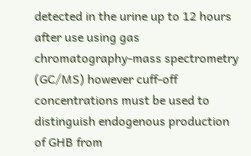detected in the urine up to 12 hours after use using gas chromatography-mass spectrometry (GC/MS) however cuff-off concentrations must be used to distinguish endogenous production of GHB from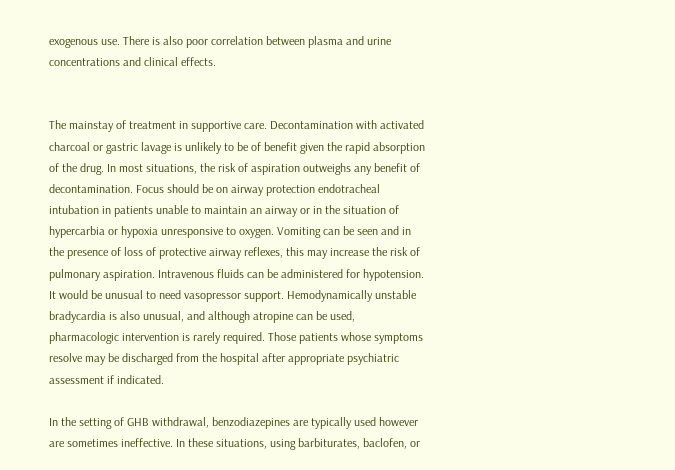exogenous use. There is also poor correlation between plasma and urine concentrations and clinical effects.


The mainstay of treatment in supportive care. Decontamination with activated charcoal or gastric lavage is unlikely to be of benefit given the rapid absorption of the drug. In most situations, the risk of aspiration outweighs any benefit of decontamination. Focus should be on airway protection endotracheal intubation in patients unable to maintain an airway or in the situation of hypercarbia or hypoxia unresponsive to oxygen. Vomiting can be seen and in the presence of loss of protective airway reflexes, this may increase the risk of pulmonary aspiration. Intravenous fluids can be administered for hypotension. It would be unusual to need vasopressor support. Hemodynamically unstable bradycardia is also unusual, and although atropine can be used, pharmacologic intervention is rarely required. Those patients whose symptoms resolve may be discharged from the hospital after appropriate psychiatric assessment if indicated.

In the setting of GHB withdrawal, benzodiazepines are typically used however are sometimes ineffective. In these situations, using barbiturates, baclofen, or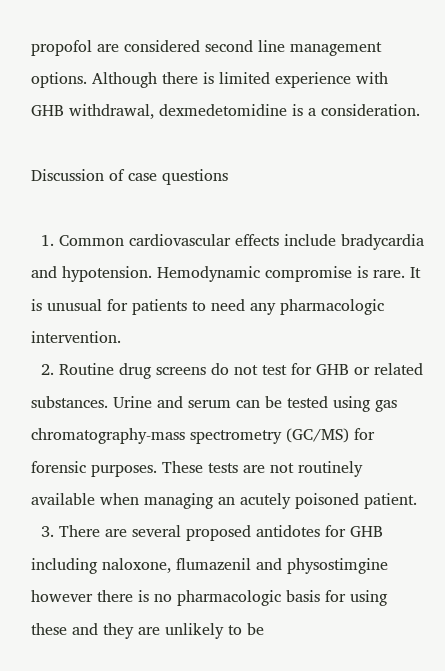propofol are considered second line management options. Although there is limited experience with GHB withdrawal, dexmedetomidine is a consideration.

Discussion of case questions

  1. Common cardiovascular effects include bradycardia and hypotension. Hemodynamic compromise is rare. It is unusual for patients to need any pharmacologic intervention.
  2. Routine drug screens do not test for GHB or related substances. Urine and serum can be tested using gas chromatography-mass spectrometry (GC/MS) for forensic purposes. These tests are not routinely available when managing an acutely poisoned patient.
  3. There are several proposed antidotes for GHB including naloxone, flumazenil and physostimgine however there is no pharmacologic basis for using these and they are unlikely to be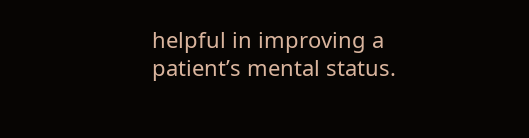helpful in improving a patient’s mental status.